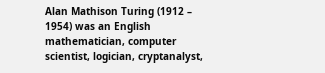Alan Mathison Turing (1912 – 1954) was an English mathematician, computer scientist, logician, cryptanalyst,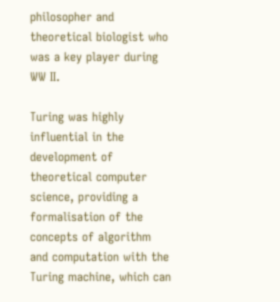philosopher and theoretical biologist who was a key player during WW II.

Turing was highly influential in the development of theoretical computer science, providing a formalisation of the concepts of algorithm and computation with the Turing machine, which can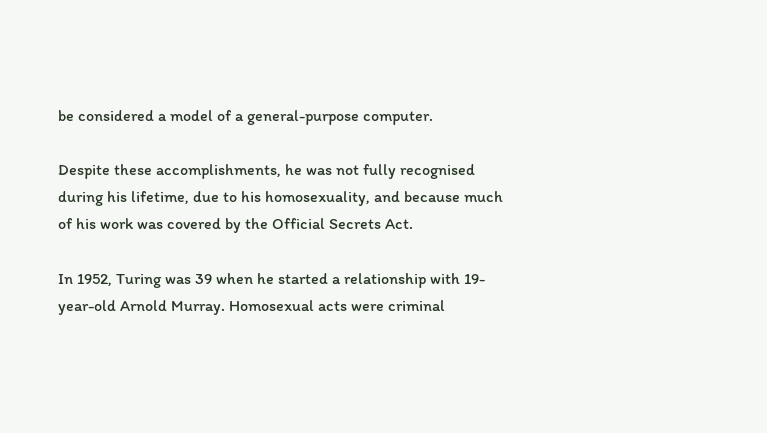be considered a model of a general-purpose computer.

Despite these accomplishments, he was not fully recognised during his lifetime, due to his homosexuality, and because much of his work was covered by the Official Secrets Act.

In 1952, Turing was 39 when he started a relationship with 19-year-old Arnold Murray. Homosexual acts were criminal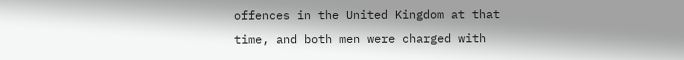offences in the United Kingdom at that time, and both men were charged with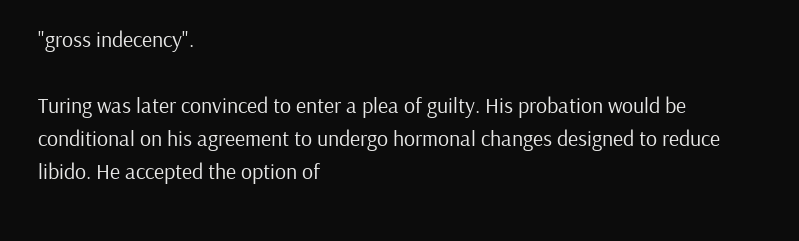"gross indecency".

Turing was later convinced to enter a plea of guilty. His probation would be conditional on his agreement to undergo hormonal changes designed to reduce libido. He accepted the option of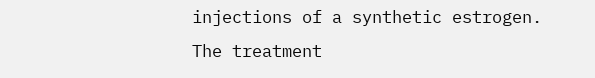injections of a synthetic estrogen. The treatment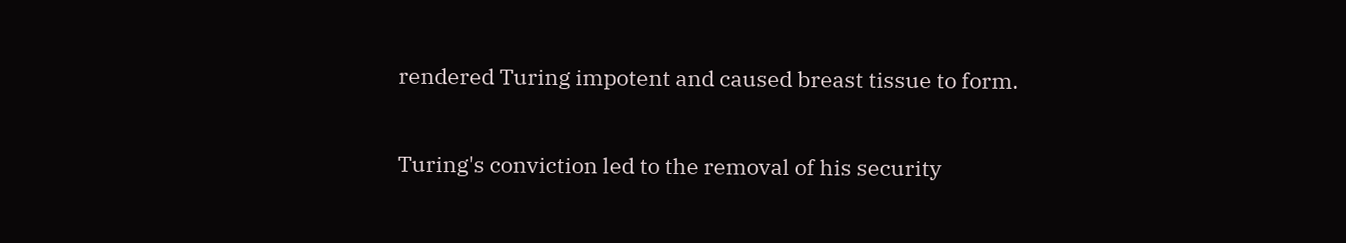rendered Turing impotent and caused breast tissue to form.

Turing's conviction led to the removal of his security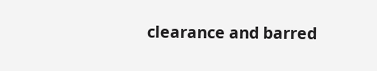clearance and barred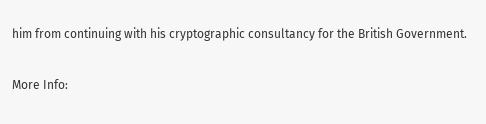him from continuing with his cryptographic consultancy for the British Government.

More Info: